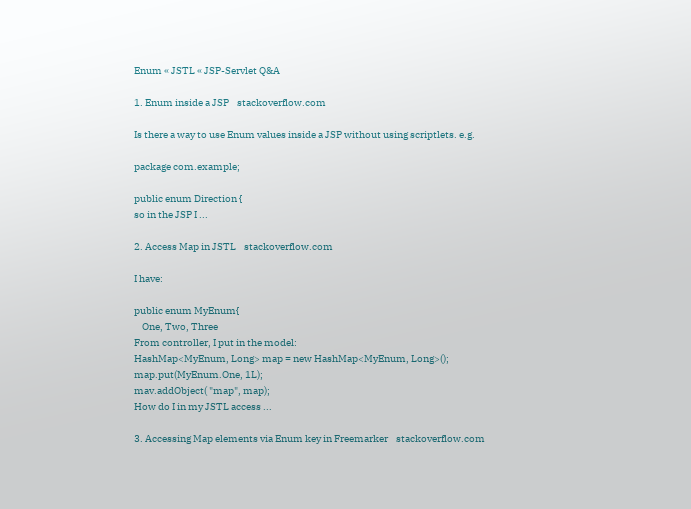Enum « JSTL « JSP-Servlet Q&A

1. Enum inside a JSP    stackoverflow.com

Is there a way to use Enum values inside a JSP without using scriptlets. e.g.

package com.example;

public enum Direction {
so in the JSP I ...

2. Access Map in JSTL    stackoverflow.com

I have:

public enum MyEnum{
    One, Two, Three
From controller, I put in the model:
HashMap<MyEnum, Long> map = new HashMap<MyEnum, Long>();
map.put(MyEnum.One, 1L);
mav.addObject( "map", map);
How do I in my JSTL access ...

3. Accessing Map elements via Enum key in Freemarker    stackoverflow.com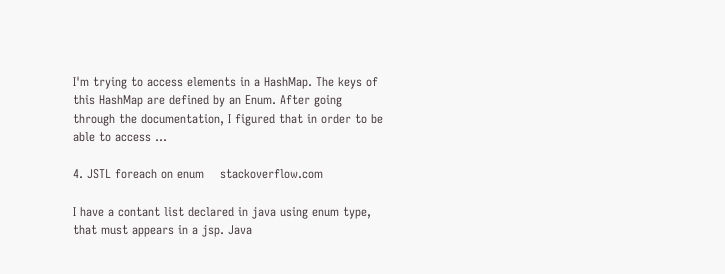I'm trying to access elements in a HashMap. The keys of this HashMap are defined by an Enum. After going through the documentation, I figured that in order to be able to access ...

4. JSTL foreach on enum    stackoverflow.com

I have a contant list declared in java using enum type, that must appears in a jsp. Java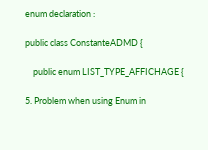enum declaration :

public class ConstanteADMD {

    public enum LIST_TYPE_AFFICHAGE {

5. Problem when using Enum in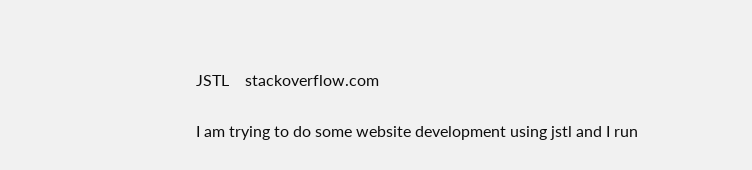JSTL    stackoverflow.com

I am trying to do some website development using jstl and I run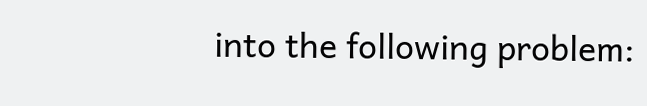into the following problem: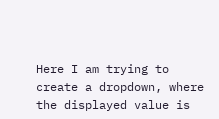Here I am trying to create a dropdown, where the displayed value is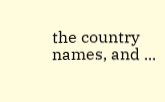the country names, and ...